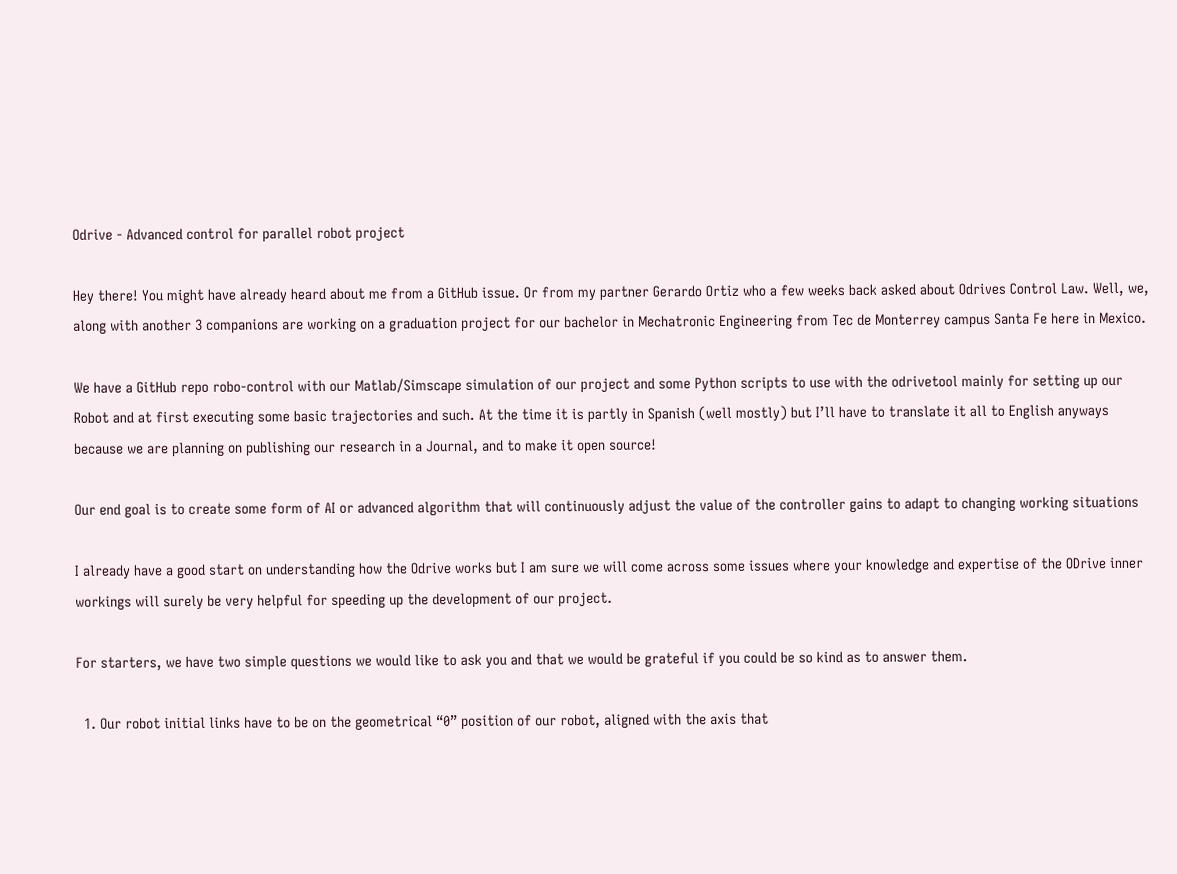Odrive - Advanced control for parallel robot project

Hey there! You might have already heard about me from a GitHub issue. Or from my partner Gerardo Ortiz who a few weeks back asked about Odrives Control Law. Well, we, along with another 3 companions are working on a graduation project for our bachelor in Mechatronic Engineering from Tec de Monterrey campus Santa Fe here in Mexico.

We have a GitHub repo robo-control with our Matlab/Simscape simulation of our project and some Python scripts to use with the odrivetool mainly for setting up our Robot and at first executing some basic trajectories and such. At the time it is partly in Spanish (well mostly) but I’ll have to translate it all to English anyways because we are planning on publishing our research in a Journal, and to make it open source!

Our end goal is to create some form of AI or advanced algorithm that will continuously adjust the value of the controller gains to adapt to changing working situations

I already have a good start on understanding how the Odrive works but I am sure we will come across some issues where your knowledge and expertise of the ODrive inner workings will surely be very helpful for speeding up the development of our project.

For starters, we have two simple questions we would like to ask you and that we would be grateful if you could be so kind as to answer them.

  1. Our robot initial links have to be on the geometrical “0” position of our robot, aligned with the axis that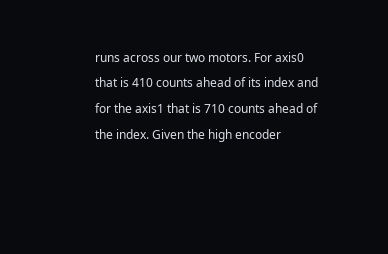runs across our two motors. For axis0 that is 410 counts ahead of its index and for the axis1 that is 710 counts ahead of the index. Given the high encoder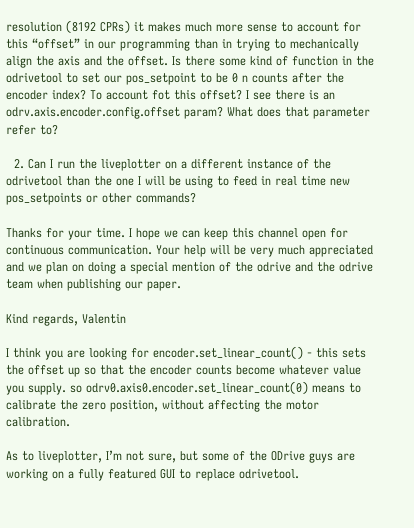resolution (8192 CPRs) it makes much more sense to account for this “offset” in our programming than in trying to mechanically align the axis and the offset. Is there some kind of function in the odrivetool to set our pos_setpoint to be 0 n counts after the encoder index? To account fot this offset? I see there is an odrv.axis.encoder.config.offset param? What does that parameter refer to?

  2. Can I run the liveplotter on a different instance of the odrivetool than the one I will be using to feed in real time new pos_setpoints or other commands?

Thanks for your time. I hope we can keep this channel open for continuous communication. Your help will be very much appreciated and we plan on doing a special mention of the odrive and the odrive team when publishing our paper.

Kind regards, Valentin

I think you are looking for encoder.set_linear_count() - this sets the offset up so that the encoder counts become whatever value you supply. so odrv0.axis0.encoder.set_linear_count(0) means to calibrate the zero position, without affecting the motor calibration.

As to liveplotter, I’m not sure, but some of the ODrive guys are working on a fully featured GUI to replace odrivetool.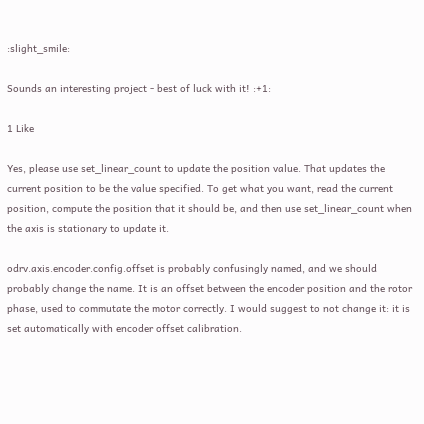:slight_smile:

Sounds an interesting project - best of luck with it! :+1:

1 Like

Yes, please use set_linear_count to update the position value. That updates the current position to be the value specified. To get what you want, read the current position, compute the position that it should be, and then use set_linear_count when the axis is stationary to update it.

odrv.axis.encoder.config.offset is probably confusingly named, and we should probably change the name. It is an offset between the encoder position and the rotor phase, used to commutate the motor correctly. I would suggest to not change it: it is set automatically with encoder offset calibration.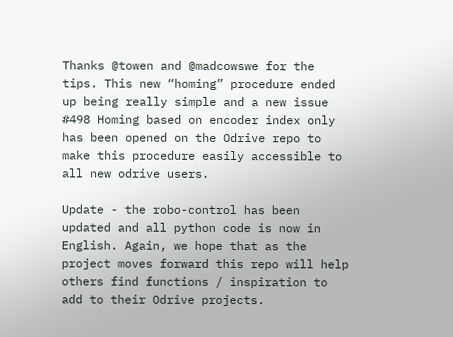Thanks @towen and @madcowswe for the tips. This new “homing” procedure ended up being really simple and a new issue #498 Homing based on encoder index only has been opened on the Odrive repo to make this procedure easily accessible to all new odrive users.

Update - the robo-control has been updated and all python code is now in English. Again, we hope that as the project moves forward this repo will help others find functions / inspiration to add to their Odrive projects.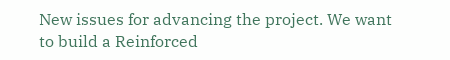New issues for advancing the project. We want to build a Reinforced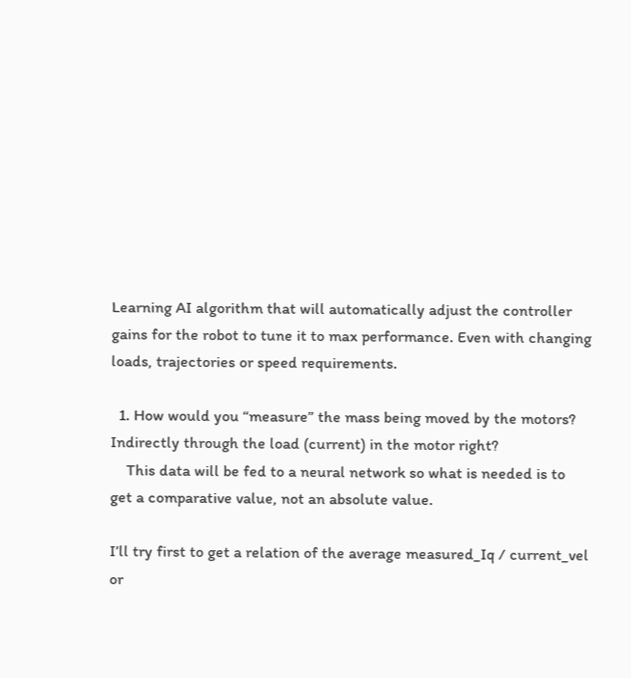Learning AI algorithm that will automatically adjust the controller gains for the robot to tune it to max performance. Even with changing loads, trajectories or speed requirements.

  1. How would you “measure” the mass being moved by the motors? Indirectly through the load (current) in the motor right?
    This data will be fed to a neural network so what is needed is to get a comparative value, not an absolute value.

I’ll try first to get a relation of the average measured_Iq / current_vel or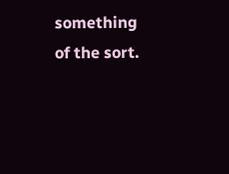something of the sort.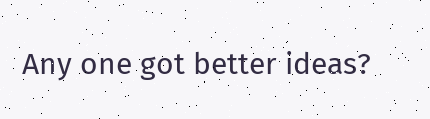Any one got better ideas?